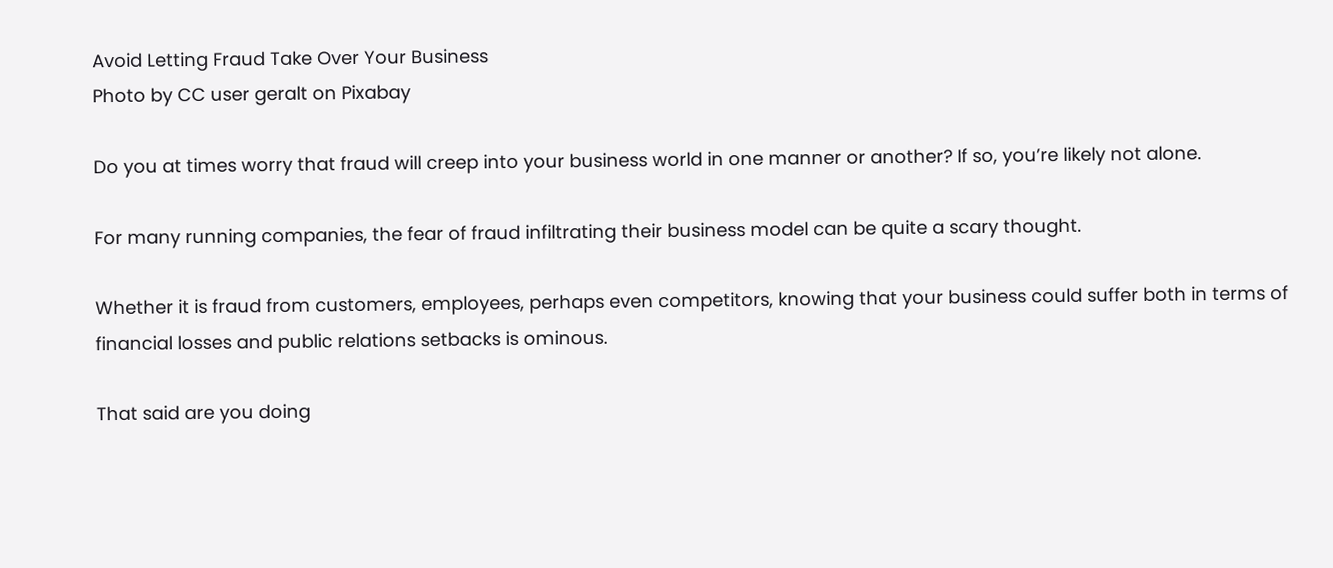Avoid Letting Fraud Take Over Your Business
Photo by CC user geralt on Pixabay

Do you at times worry that fraud will creep into your business world in one manner or another? If so, you’re likely not alone.

For many running companies, the fear of fraud infiltrating their business model can be quite a scary thought.

Whether it is fraud from customers, employees, perhaps even competitors, knowing that your business could suffer both in terms of financial losses and public relations setbacks is ominous.

That said are you doing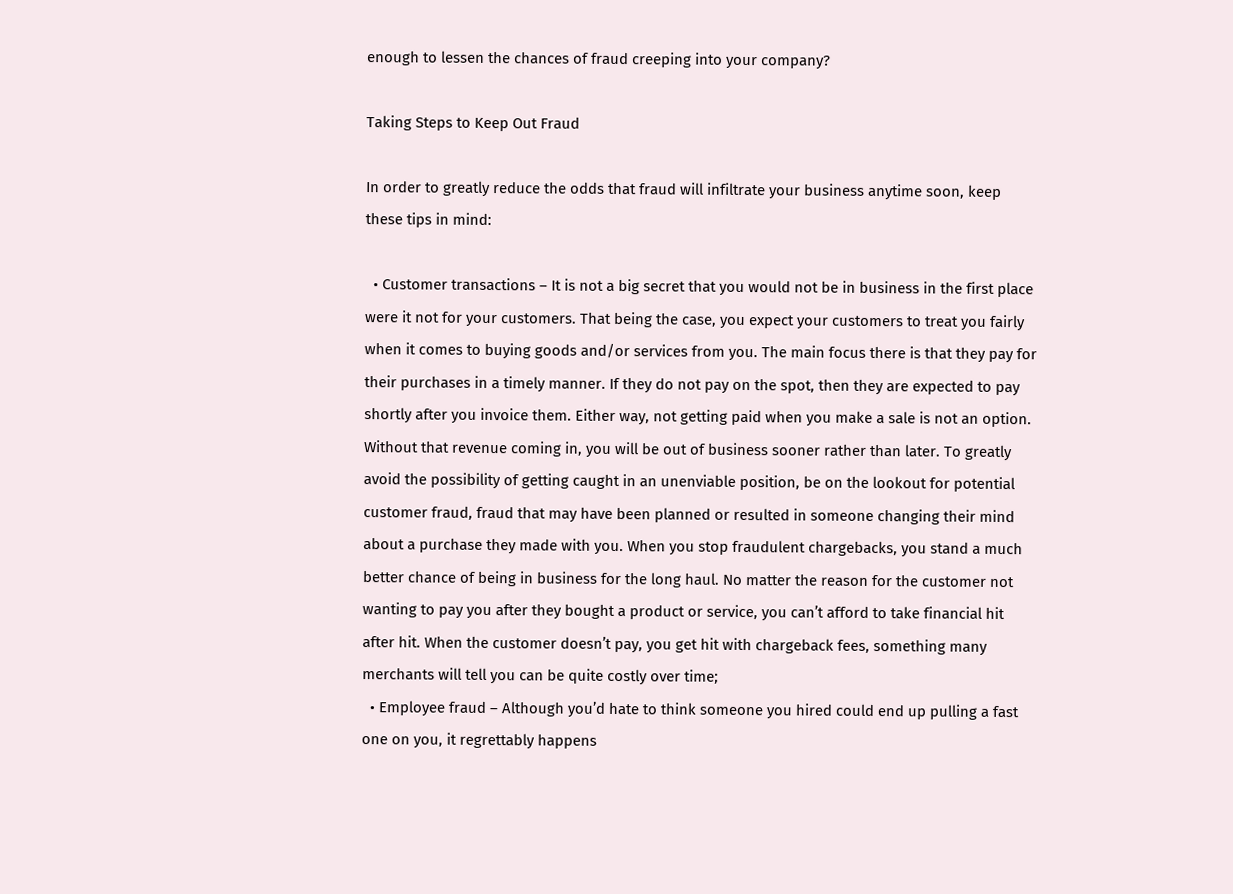enough to lessen the chances of fraud creeping into your company?

Taking Steps to Keep Out Fraud

In order to greatly reduce the odds that fraud will infiltrate your business anytime soon, keep these tips in mind:

  • Customer transactions – It is not a big secret that you would not be in business in the first place were it not for your customers. That being the case, you expect your customers to treat you fairly when it comes to buying goods and/or services from you. The main focus there is that they pay for their purchases in a timely manner. If they do not pay on the spot, then they are expected to pay shortly after you invoice them. Either way, not getting paid when you make a sale is not an option. Without that revenue coming in, you will be out of business sooner rather than later. To greatly avoid the possibility of getting caught in an unenviable position, be on the lookout for potential customer fraud, fraud that may have been planned or resulted in someone changing their mind about a purchase they made with you. When you stop fraudulent chargebacks, you stand a much better chance of being in business for the long haul. No matter the reason for the customer not wanting to pay you after they bought a product or service, you can’t afford to take financial hit after hit. When the customer doesn’t pay, you get hit with chargeback fees, something many merchants will tell you can be quite costly over time;
  • Employee fraud – Although you’d hate to think someone you hired could end up pulling a fast one on you, it regrettably happens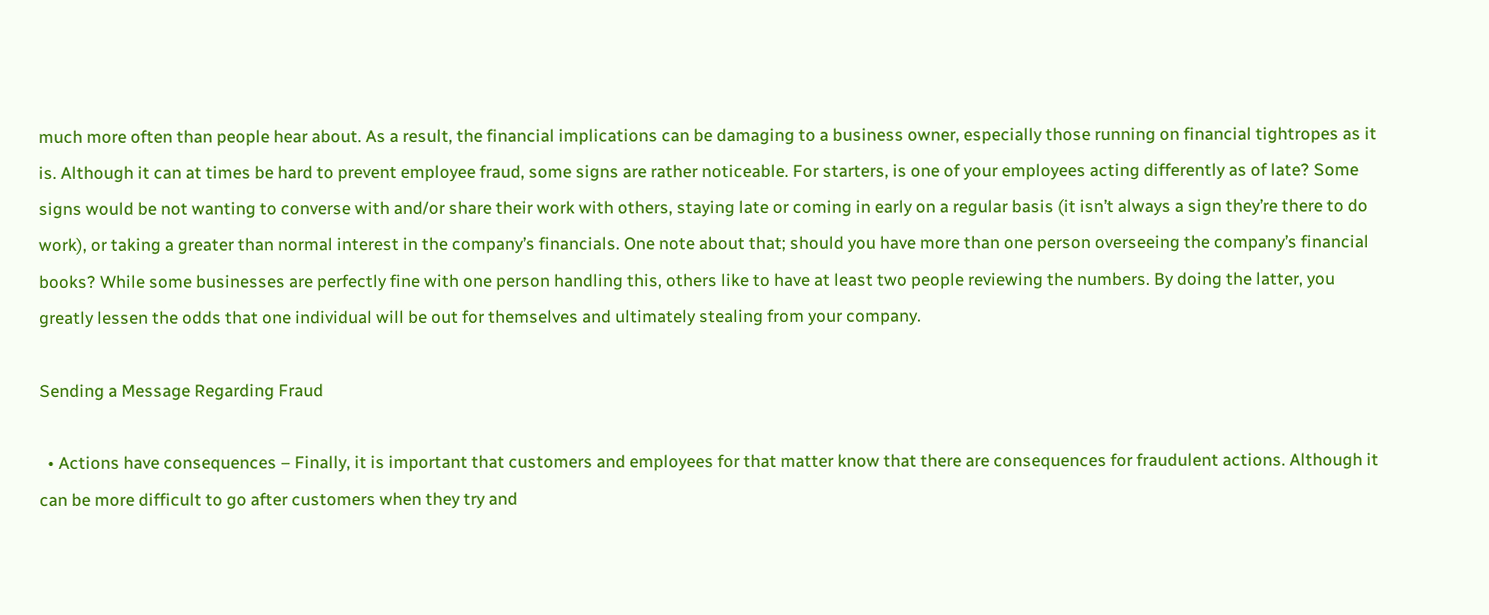much more often than people hear about. As a result, the financial implications can be damaging to a business owner, especially those running on financial tightropes as it is. Although it can at times be hard to prevent employee fraud, some signs are rather noticeable. For starters, is one of your employees acting differently as of late? Some signs would be not wanting to converse with and/or share their work with others, staying late or coming in early on a regular basis (it isn’t always a sign they’re there to do work), or taking a greater than normal interest in the company’s financials. One note about that; should you have more than one person overseeing the company’s financial books? While some businesses are perfectly fine with one person handling this, others like to have at least two people reviewing the numbers. By doing the latter, you greatly lessen the odds that one individual will be out for themselves and ultimately stealing from your company.

Sending a Message Regarding Fraud

  • Actions have consequences – Finally, it is important that customers and employees for that matter know that there are consequences for fraudulent actions. Although it can be more difficult to go after customers when they try and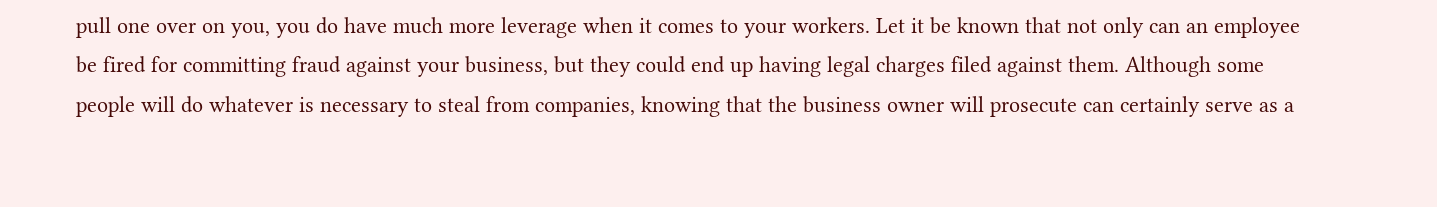pull one over on you, you do have much more leverage when it comes to your workers. Let it be known that not only can an employee be fired for committing fraud against your business, but they could end up having legal charges filed against them. Although some people will do whatever is necessary to steal from companies, knowing that the business owner will prosecute can certainly serve as a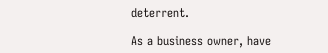deterrent.

As a business owner, have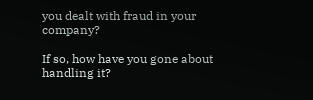you dealt with fraud in your company?

If so, how have you gone about handling it?